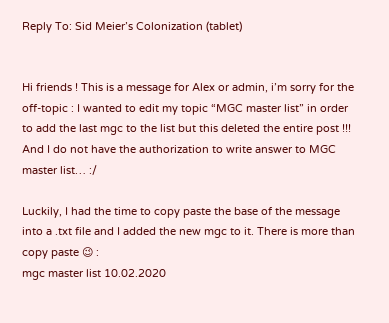Reply To: Sid Meier’s Colonization (tablet)


Hi friends ! This is a message for Alex or admin, i’m sorry for the off-topic : I wanted to edit my topic “MGC master list” in order to add the last mgc to the list but this deleted the entire post !!! And I do not have the authorization to write answer to MGC master list… :/

Luckily, I had the time to copy paste the base of the message into a .txt file and I added the new mgc to it. There is more than copy paste 😉 :
mgc master list 10.02.2020